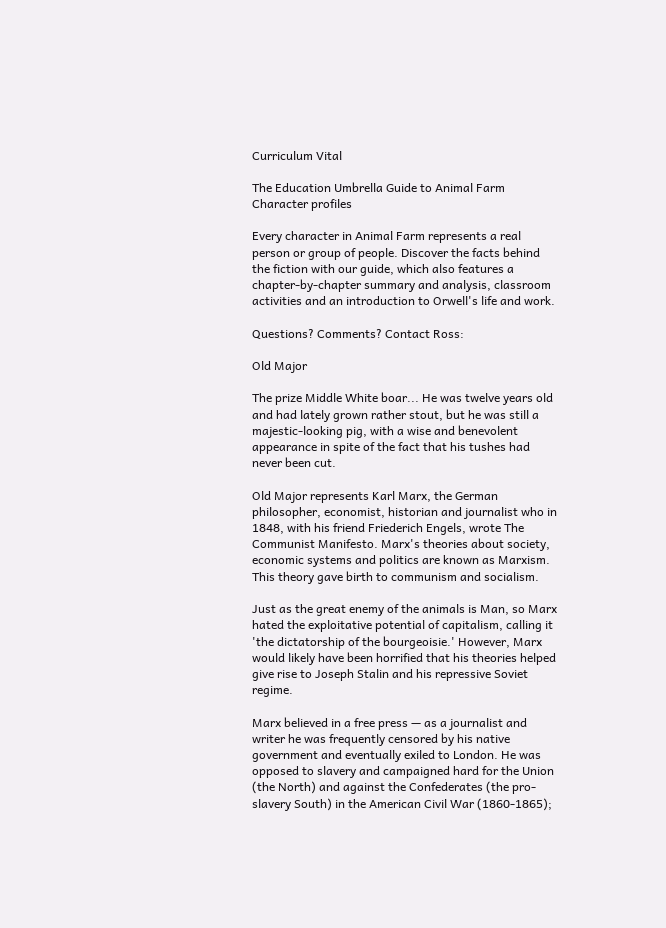Curriculum Vital

The Education Umbrella Guide to Animal Farm
Character profiles

Every character in Animal Farm represents a real person or group of people. Discover the facts behind the fiction with our guide, which also features a chapter-by-chapter summary and analysis, classroom activities and an introduction to Orwell's life and work.

Questions? Comments? Contact Ross:

Old Major

The prize Middle White boar... He was twelve years old and had lately grown rather stout, but he was still a majestic-looking pig, with a wise and benevolent appearance in spite of the fact that his tushes had never been cut.

Old Major represents Karl Marx, the German philosopher, economist, historian and journalist who in 1848, with his friend Friederich Engels, wrote The Communist Manifesto. Marx's theories about society, economic systems and politics are known as Marxism. This theory gave birth to communism and socialism.

Just as the great enemy of the animals is Man, so Marx hated the exploitative potential of capitalism, calling it 'the dictatorship of the bourgeoisie.' However, Marx would likely have been horrified that his theories helped give rise to Joseph Stalin and his repressive Soviet regime.

Marx believed in a free press — as a journalist and writer he was frequently censored by his native government and eventually exiled to London. He was opposed to slavery and campaigned hard for the Union (the North) and against the Confederates (the pro-slavery South) in the American Civil War (1860-1865);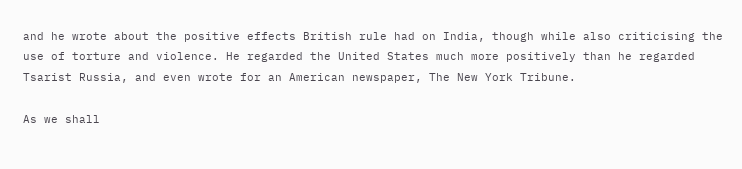and he wrote about the positive effects British rule had on India, though while also criticising the use of torture and violence. He regarded the United States much more positively than he regarded Tsarist Russia, and even wrote for an American newspaper, The New York Tribune.

As we shall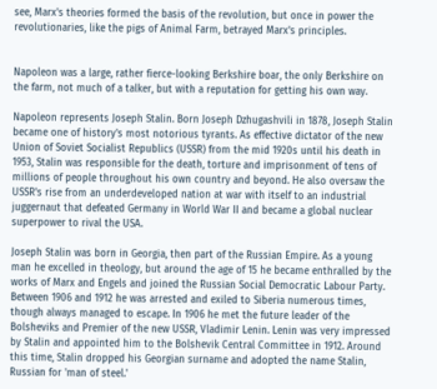see, Marx's theories formed the basis of the revolution, but once in power the revolutionaries, like the pigs of Animal Farm, betrayed Marx's principles.


Napoleon was a large, rather fierce-looking Berkshire boar, the only Berkshire on the farm, not much of a talker, but with a reputation for getting his own way.

Napoleon represents Joseph Stalin. Born Joseph Dzhugashvili in 1878, Joseph Stalin became one of history's most notorious tyrants. As effective dictator of the new Union of Soviet Socialist Republics (USSR) from the mid 1920s until his death in 1953, Stalin was responsible for the death, torture and imprisonment of tens of millions of people throughout his own country and beyond. He also oversaw the USSR's rise from an underdeveloped nation at war with itself to an industrial juggernaut that defeated Germany in World War II and became a global nuclear superpower to rival the USA.

Joseph Stalin was born in Georgia, then part of the Russian Empire. As a young man he excelled in theology, but around the age of 15 he became enthralled by the works of Marx and Engels and joined the Russian Social Democratic Labour Party. Between 1906 and 1912 he was arrested and exiled to Siberia numerous times, though always managed to escape. In 1906 he met the future leader of the Bolsheviks and Premier of the new USSR, Vladimir Lenin. Lenin was very impressed by Stalin and appointed him to the Bolshevik Central Committee in 1912. Around this time, Stalin dropped his Georgian surname and adopted the name Stalin, Russian for 'man of steel.'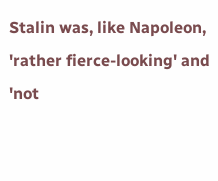Stalin was, like Napoleon, 'rather fierce-looking' and 'not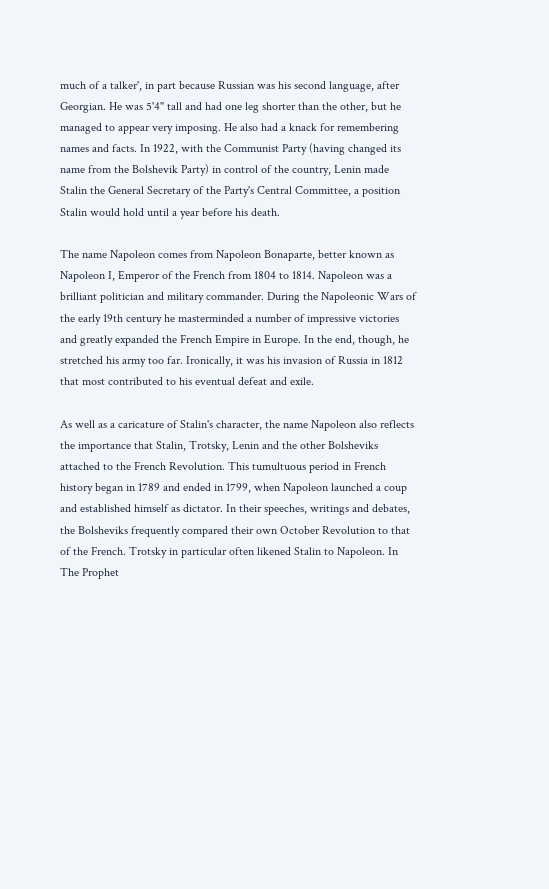much of a talker', in part because Russian was his second language, after Georgian. He was 5'4" tall and had one leg shorter than the other, but he managed to appear very imposing. He also had a knack for remembering names and facts. In 1922, with the Communist Party (having changed its name from the Bolshevik Party) in control of the country, Lenin made Stalin the General Secretary of the Party's Central Committee, a position Stalin would hold until a year before his death.

The name Napoleon comes from Napoleon Bonaparte, better known as Napoleon I, Emperor of the French from 1804 to 1814. Napoleon was a brilliant politician and military commander. During the Napoleonic Wars of the early 19th century he masterminded a number of impressive victories and greatly expanded the French Empire in Europe. In the end, though, he stretched his army too far. Ironically, it was his invasion of Russia in 1812 that most contributed to his eventual defeat and exile.

As well as a caricature of Stalin's character, the name Napoleon also reflects the importance that Stalin, Trotsky, Lenin and the other Bolsheviks attached to the French Revolution. This tumultuous period in French history began in 1789 and ended in 1799, when Napoleon launched a coup and established himself as dictator. In their speeches, writings and debates, the Bolsheviks frequently compared their own October Revolution to that of the French. Trotsky in particular often likened Stalin to Napoleon. In The Prophet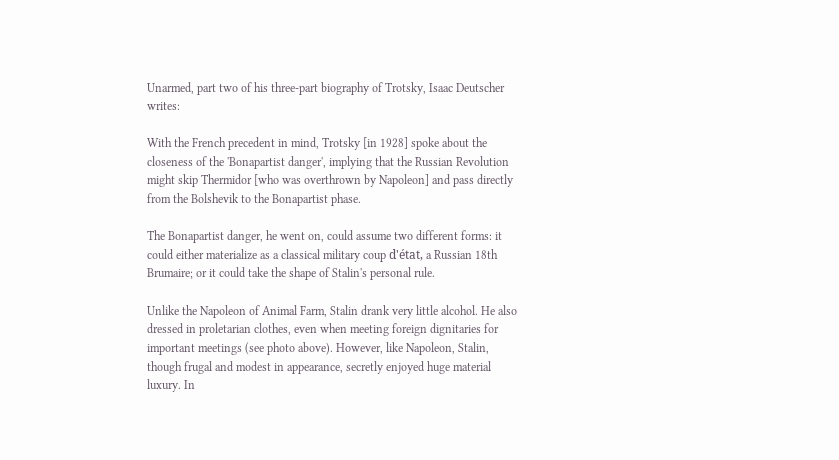Unarmed, part two of his three-part biography of Trotsky, Isaac Deutscher writes:

With the French precedent in mind, Trotsky [in 1928] spoke about the closeness of the 'Bonapartist danger', implying that the Russian Revolution might skip Thermidor [who was overthrown by Napoleon] and pass directly from the Bolshevik to the Bonapartist phase.

The Bonapartist danger, he went on, could assume two different forms: it could either materialize as a classical military coup d'état, a Russian 18th Brumaire; or it could take the shape of Stalin's personal rule.

Unlike the Napoleon of Animal Farm, Stalin drank very little alcohol. He also dressed in proletarian clothes, even when meeting foreign dignitaries for important meetings (see photo above). However, like Napoleon, Stalin, though frugal and modest in appearance, secretly enjoyed huge material luxury. In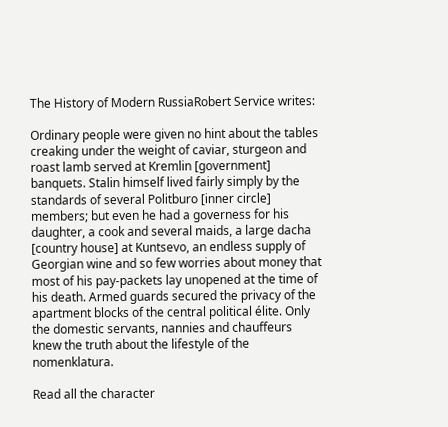The History of Modern RussiaRobert Service writes:

Ordinary people were given no hint about the tables creaking under the weight of caviar, sturgeon and roast lamb served at Kremlin [government] banquets. Stalin himself lived fairly simply by the standards of several Politburo [inner circle] members; but even he had a governess for his daughter, a cook and several maids, a large dacha [country house] at Kuntsevo, an endless supply of Georgian wine and so few worries about money that most of his pay-packets lay unopened at the time of his death. Armed guards secured the privacy of the apartment blocks of the central political élite. Only the domestic servants, nannies and chauffeurs knew the truth about the lifestyle of the nomenklatura.

Read all the character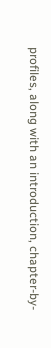profiles, along with an introduction, chapter-by-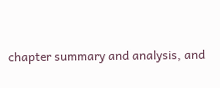chapter summary and analysis, and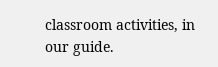classroom activities, in our guide.